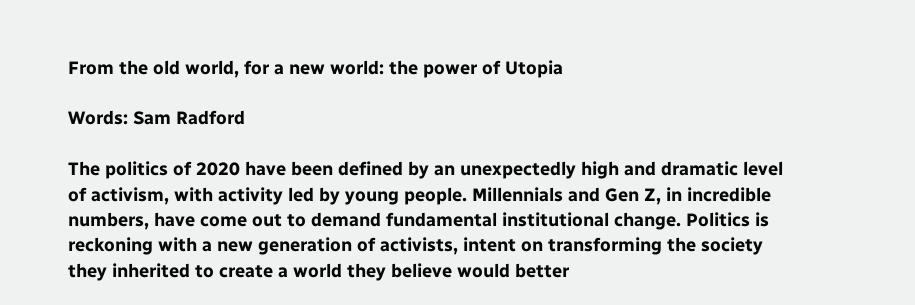From the old world, for a new world: the power of Utopia

Words: Sam Radford

The politics of 2020 have been defined by an unexpectedly high and dramatic level of activism, with activity led by young people. Millennials and Gen Z, in incredible numbers, have come out to demand fundamental institutional change. Politics is reckoning with a new generation of activists, intent on transforming the society they inherited to create a world they believe would better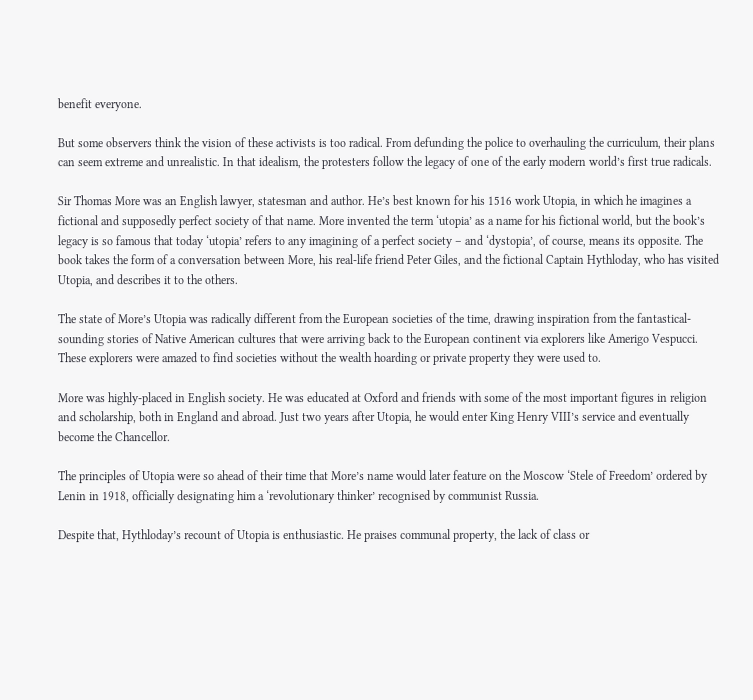benefit everyone.

But some observers think the vision of these activists is too radical. From defunding the police to overhauling the curriculum, their plans can seem extreme and unrealistic. In that idealism, the protesters follow the legacy of one of the early modern world’s first true radicals.

Sir Thomas More was an English lawyer, statesman and author. He’s best known for his 1516 work Utopia, in which he imagines a fictional and supposedly perfect society of that name. More invented the term ‘utopia’ as a name for his fictional world, but the book’s legacy is so famous that today ‘utopia’ refers to any imagining of a perfect society – and ‘dystopia’, of course, means its opposite. The book takes the form of a conversation between More, his real-life friend Peter Giles, and the fictional Captain Hythloday, who has visited Utopia, and describes it to the others.

The state of More’s Utopia was radically different from the European societies of the time, drawing inspiration from the fantastical-sounding stories of Native American cultures that were arriving back to the European continent via explorers like Amerigo Vespucci. These explorers were amazed to find societies without the wealth hoarding or private property they were used to.

More was highly-placed in English society. He was educated at Oxford and friends with some of the most important figures in religion and scholarship, both in England and abroad. Just two years after Utopia, he would enter King Henry VIII’s service and eventually become the Chancellor.

The principles of Utopia were so ahead of their time that More’s name would later feature on the Moscow ‘Stele of Freedom’ ordered by Lenin in 1918, officially designating him a ‘revolutionary thinker’ recognised by communist Russia.

Despite that, Hythloday’s recount of Utopia is enthusiastic. He praises communal property, the lack of class or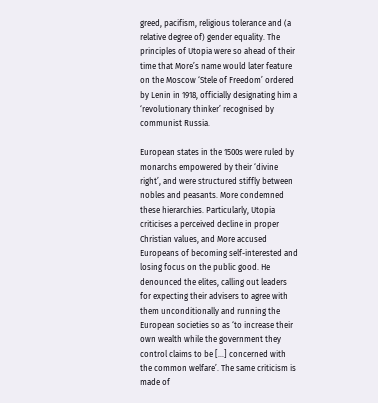greed, pacifism, religious tolerance and (a relative degree of) gender equality. The principles of Utopia were so ahead of their time that More’s name would later feature on the Moscow ‘Stele of Freedom’ ordered by Lenin in 1918, officially designating him a ‘revolutionary thinker’ recognised by communist Russia.

European states in the 1500s were ruled by monarchs empowered by their ‘divine right’, and were structured stiffly between nobles and peasants. More condemned these hierarchies. Particularly, Utopia criticises a perceived decline in proper Christian values, and More accused Europeans of becoming self-interested and losing focus on the public good. He denounced the elites, calling out leaders for expecting their advisers to agree with them unconditionally and running the European societies so as ‘to increase their own wealth while the government they control claims to be […] concerned with the common welfare’. The same criticism is made of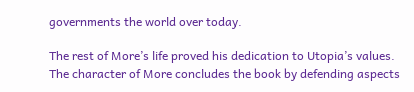governments the world over today.

The rest of More’s life proved his dedication to Utopia’s values. The character of More concludes the book by defending aspects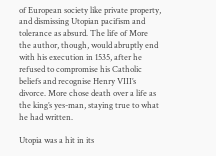of European society like private property, and dismissing Utopian pacifism and tolerance as absurd. The life of More the author, though, would abruptly end with his execution in 1535, after he refused to compromise his Catholic beliefs and recognise Henry VIII’s divorce. More chose death over a life as the king’s yes-man, staying true to what he had written.

Utopia was a hit in its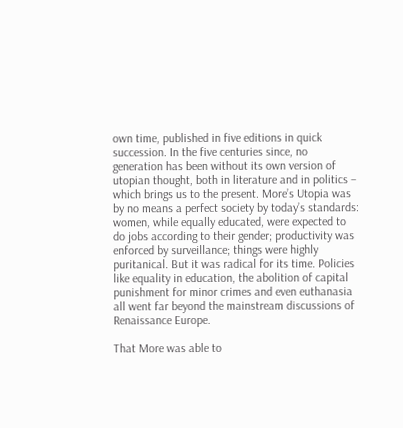own time, published in five editions in quick succession. In the five centuries since, no generation has been without its own version of utopian thought, both in literature and in politics – which brings us to the present. More’s Utopia was by no means a perfect society by today’s standards: women, while equally educated, were expected to do jobs according to their gender; productivity was enforced by surveillance; things were highly puritanical. But it was radical for its time. Policies like equality in education, the abolition of capital punishment for minor crimes and even euthanasia all went far beyond the mainstream discussions of Renaissance Europe.

That More was able to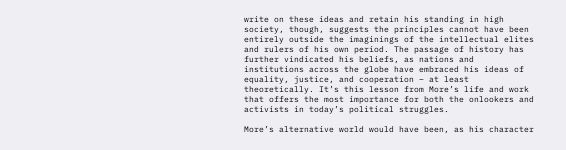write on these ideas and retain his standing in high society, though, suggests the principles cannot have been entirely outside the imaginings of the intellectual elites and rulers of his own period. The passage of history has further vindicated his beliefs, as nations and institutions across the globe have embraced his ideas of equality, justice, and cooperation – at least theoretically. It’s this lesson from More’s life and work that offers the most importance for both the onlookers and activists in today’s political struggles.

More’s alternative world would have been, as his character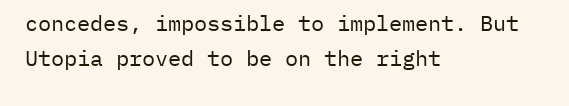concedes, impossible to implement. But Utopia proved to be on the right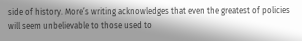side of history. More’s writing acknowledges that even the greatest of policies will seem unbelievable to those used to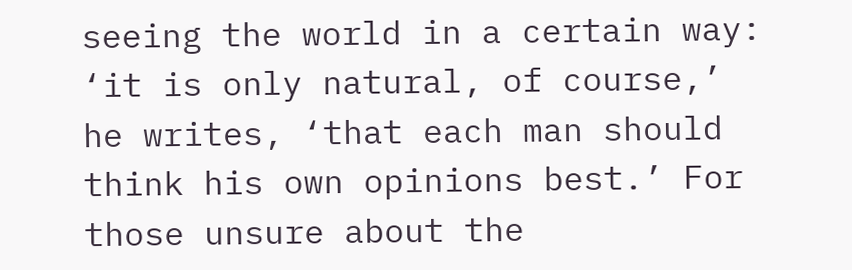seeing the world in a certain way: ‘it is only natural, of course,’ he writes, ‘that each man should think his own opinions best.’ For those unsure about the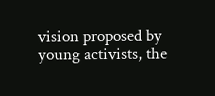vision proposed by young activists, the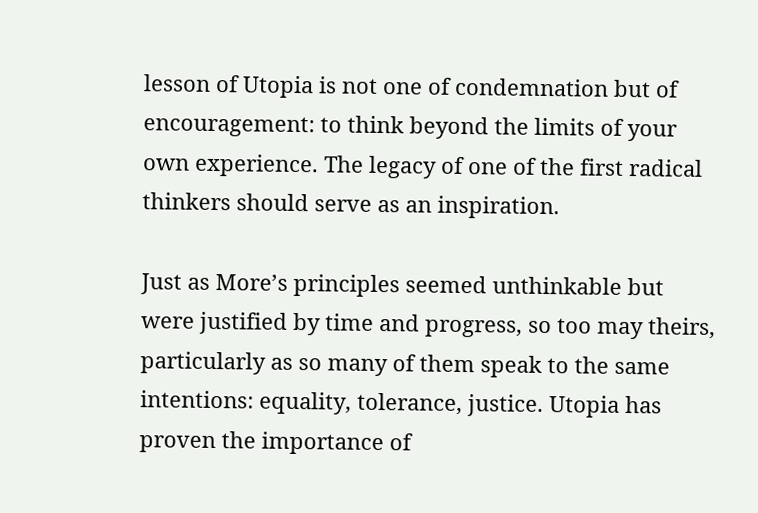lesson of Utopia is not one of condemnation but of encouragement: to think beyond the limits of your own experience. The legacy of one of the first radical thinkers should serve as an inspiration.

Just as More’s principles seemed unthinkable but were justified by time and progress, so too may theirs, particularly as so many of them speak to the same intentions: equality, tolerance, justice. Utopia has proven the importance of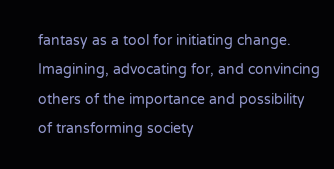fantasy as a tool for initiating change. Imagining, advocating for, and convincing others of the importance and possibility of transforming society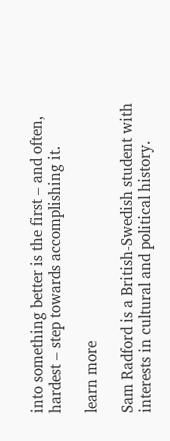into something better is the first – and often, hardest – step towards accomplishing it.

learn more

Sam Radford is a British-Swedish student with interests in cultural and political history.